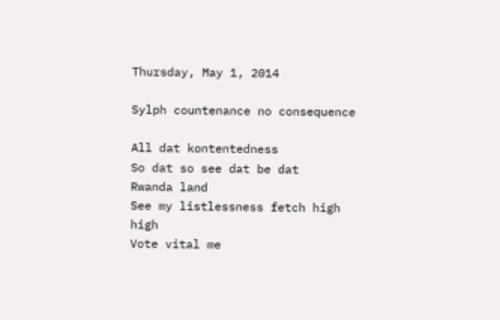Thursday, May 1, 2014

Sylph countenance no consequence

All dat kontentedness
So dat so see dat be dat
Rwanda land
See my listlessness fetch high high
Vote vital me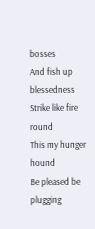bosses
And fish up blessedness
Strike like fire round
This my hunger hound
Be pleased be plugging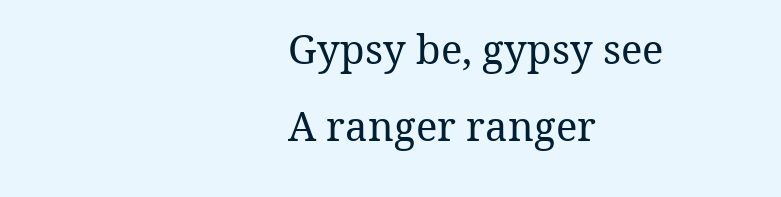Gypsy be, gypsy see
A ranger ranger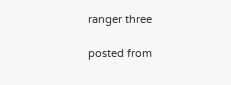ranger three

posted from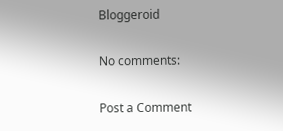Bloggeroid

No comments:

Post a Comment